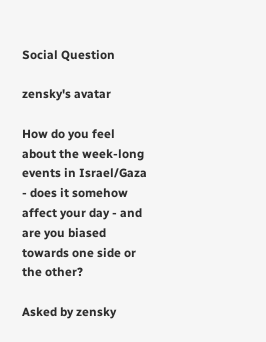Social Question

zensky's avatar

How do you feel about the week-long events in Israel/Gaza - does it somehow affect your day - and are you biased towards one side or the other?

Asked by zensky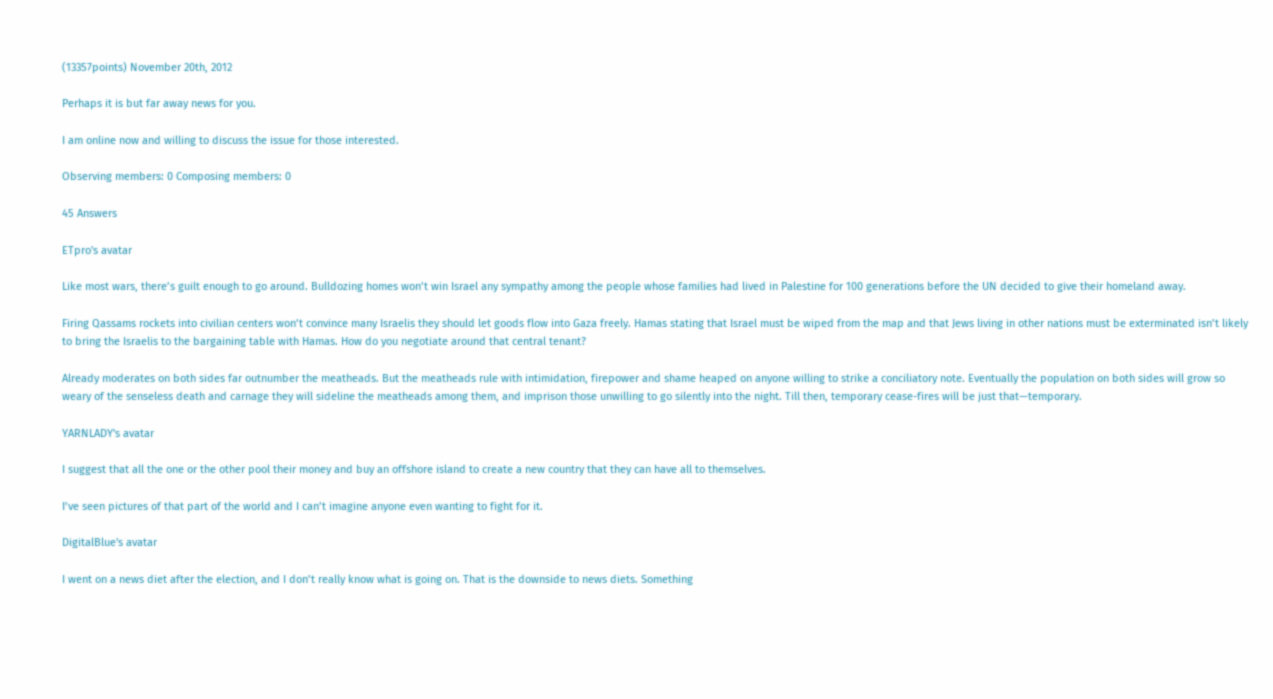(13357points) November 20th, 2012

Perhaps it is but far away news for you.

I am online now and willing to discuss the issue for those interested.

Observing members: 0 Composing members: 0

45 Answers

ETpro's avatar

Like most wars, there’s guilt enough to go around. Bulldozing homes won’t win Israel any sympathy among the people whose families had lived in Palestine for 100 generations before the UN decided to give their homeland away.

Firing Qassams rockets into civilian centers won’t convince many Israelis they should let goods flow into Gaza freely. Hamas stating that Israel must be wiped from the map and that Jews living in other nations must be exterminated isn’t likely to bring the Israelis to the bargaining table with Hamas. How do you negotiate around that central tenant?

Already moderates on both sides far outnumber the meatheads. But the meatheads rule with intimidation, firepower and shame heaped on anyone willing to strike a conciliatory note. Eventually the population on both sides will grow so weary of the senseless death and carnage they will sideline the meatheads among them, and imprison those unwilling to go silently into the night. Till then, temporary cease-fires will be just that—temporary.

YARNLADY's avatar

I suggest that all the one or the other pool their money and buy an offshore island to create a new country that they can have all to themselves.

I’ve seen pictures of that part of the world and I can’t imagine anyone even wanting to fight for it.

DigitalBlue's avatar

I went on a news diet after the election, and I don’t really know what is going on. That is the downside to news diets. Something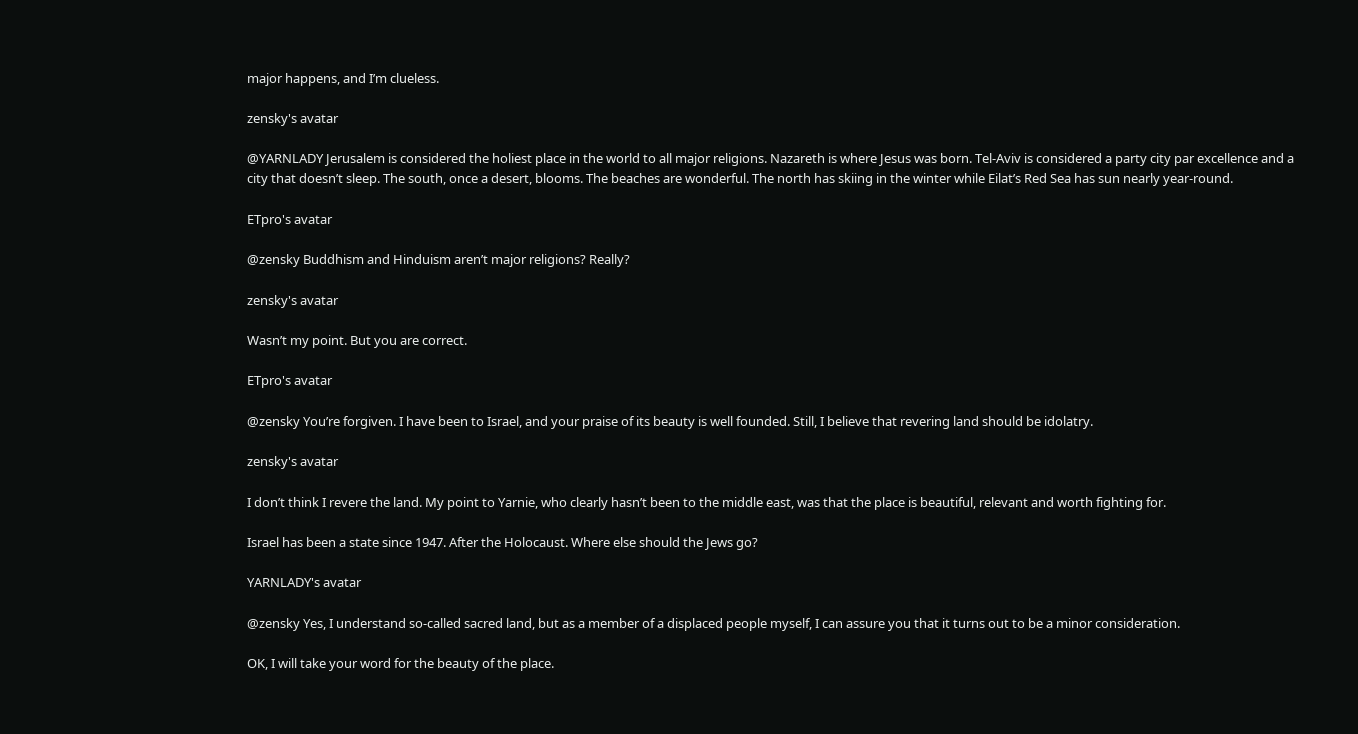major happens, and I’m clueless.

zensky's avatar

@YARNLADY Jerusalem is considered the holiest place in the world to all major religions. Nazareth is where Jesus was born. Tel-Aviv is considered a party city par excellence and a city that doesn’t sleep. The south, once a desert, blooms. The beaches are wonderful. The north has skiing in the winter while Eilat’s Red Sea has sun nearly year-round.

ETpro's avatar

@zensky Buddhism and Hinduism aren’t major religions? Really?

zensky's avatar

Wasn’t my point. But you are correct.

ETpro's avatar

@zensky You’re forgiven. I have been to Israel, and your praise of its beauty is well founded. Still, I believe that revering land should be idolatry.

zensky's avatar

I don’t think I revere the land. My point to Yarnie, who clearly hasn’t been to the middle east, was that the place is beautiful, relevant and worth fighting for.

Israel has been a state since 1947. After the Holocaust. Where else should the Jews go?

YARNLADY's avatar

@zensky Yes, I understand so-called sacred land, but as a member of a displaced people myself, I can assure you that it turns out to be a minor consideration.

OK, I will take your word for the beauty of the place.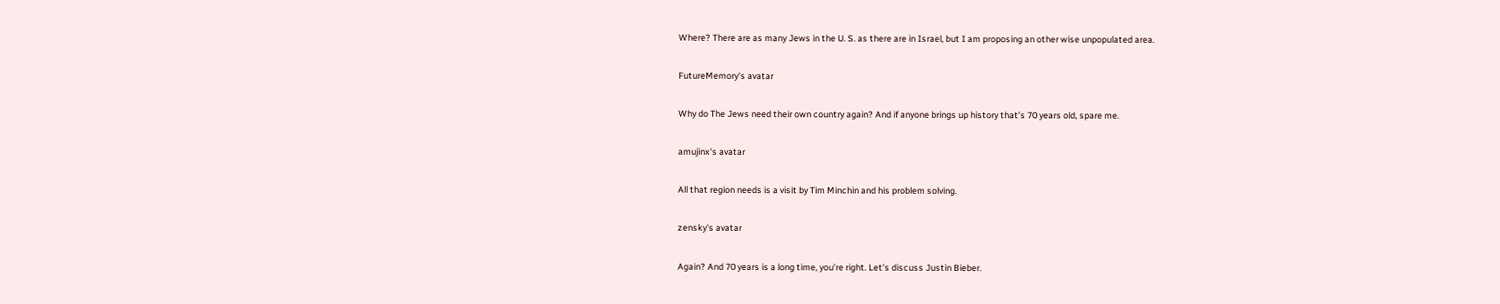Where? There are as many Jews in the U. S. as there are in Israel, but I am proposing an other wise unpopulated area.

FutureMemory's avatar

Why do The Jews need their own country again? And if anyone brings up history that’s 70 years old, spare me.

amujinx's avatar

All that region needs is a visit by Tim Minchin and his problem solving.

zensky's avatar

Again? And 70 years is a long time, you’re right. Let’s discuss Justin Bieber.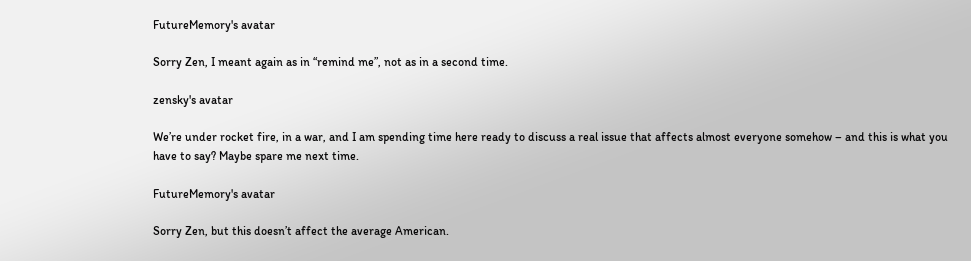FutureMemory's avatar

Sorry Zen, I meant again as in “remind me”, not as in a second time.

zensky's avatar

We’re under rocket fire, in a war, and I am spending time here ready to discuss a real issue that affects almost everyone somehow – and this is what you have to say? Maybe spare me next time.

FutureMemory's avatar

Sorry Zen, but this doesn’t affect the average American.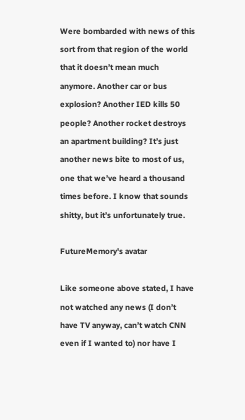Were bombarded with news of this sort from that region of the world that it doesn’t mean much anymore. Another car or bus explosion? Another IED kills 50 people? Another rocket destroys an apartment building? It’s just another news bite to most of us, one that we’ve heard a thousand times before. I know that sounds shitty, but it’s unfortunately true.

FutureMemory's avatar

Like someone above stated, I have not watched any news (I don’t have TV anyway, can’t watch CNN even if I wanted to) nor have I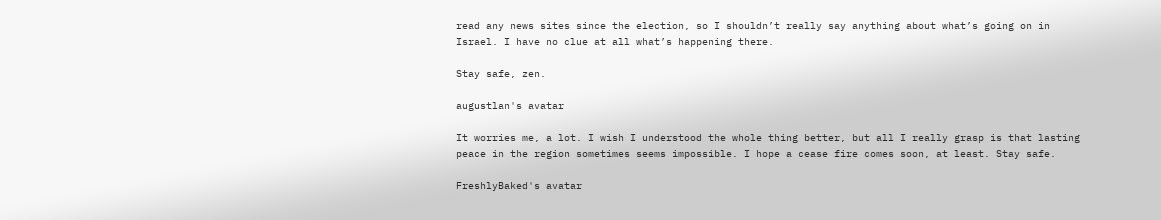read any news sites since the election, so I shouldn’t really say anything about what’s going on in Israel. I have no clue at all what’s happening there.

Stay safe, zen.

augustlan's avatar

It worries me, a lot. I wish I understood the whole thing better, but all I really grasp is that lasting peace in the region sometimes seems impossible. I hope a cease fire comes soon, at least. Stay safe.

FreshlyBaked's avatar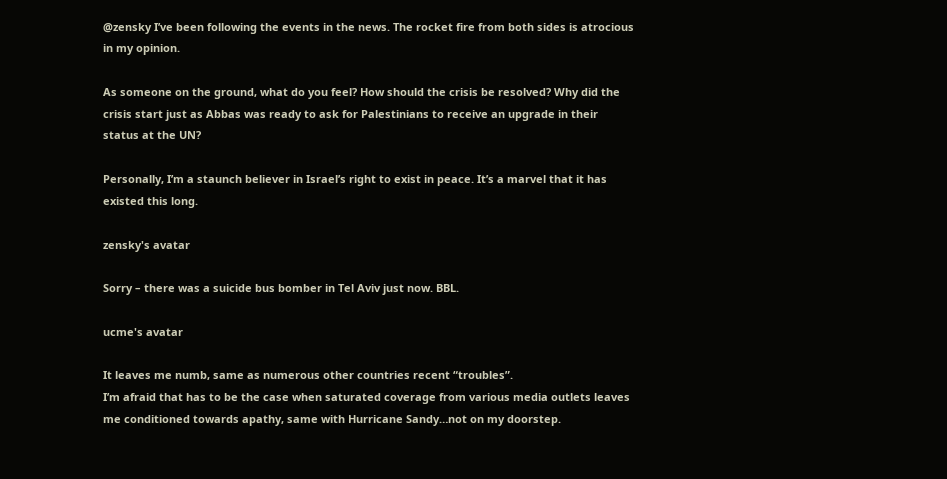@zensky I’ve been following the events in the news. The rocket fire from both sides is atrocious in my opinion.

As someone on the ground, what do you feel? How should the crisis be resolved? Why did the crisis start just as Abbas was ready to ask for Palestinians to receive an upgrade in their status at the UN?

Personally, I’m a staunch believer in Israel’s right to exist in peace. It’s a marvel that it has existed this long.

zensky's avatar

Sorry – there was a suicide bus bomber in Tel Aviv just now. BBL.

ucme's avatar

It leaves me numb, same as numerous other countries recent “troubles”.
I’m afraid that has to be the case when saturated coverage from various media outlets leaves me conditioned towards apathy, same with Hurricane Sandy…not on my doorstep.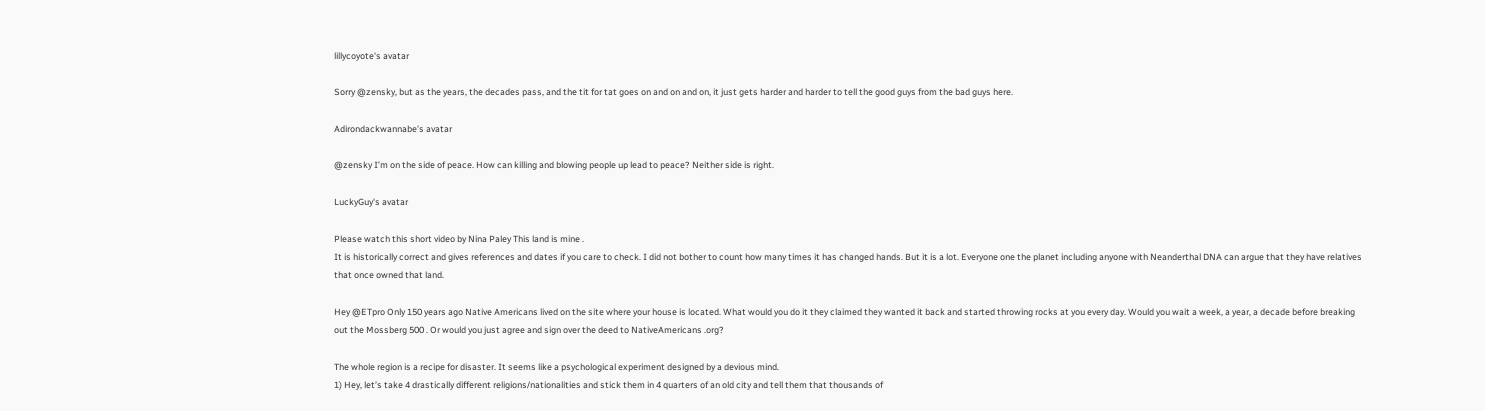lillycoyote's avatar

Sorry @zensky, but as the years, the decades pass, and the tit for tat goes on and on and on, it just gets harder and harder to tell the good guys from the bad guys here.

Adirondackwannabe's avatar

@zensky I’m on the side of peace. How can killing and blowing people up lead to peace? Neither side is right.

LuckyGuy's avatar

Please watch this short video by Nina Paley This land is mine .
It is historically correct and gives references and dates if you care to check. I did not bother to count how many times it has changed hands. But it is a lot. Everyone one the planet including anyone with Neanderthal DNA can argue that they have relatives that once owned that land.

Hey @ETpro Only 150 years ago Native Americans lived on the site where your house is located. What would you do it they claimed they wanted it back and started throwing rocks at you every day. Would you wait a week, a year, a decade before breaking out the Mossberg 500 . Or would you just agree and sign over the deed to NativeAmericans .org?

The whole region is a recipe for disaster. It seems like a psychological experiment designed by a devious mind.
1) Hey, let’s take 4 drastically different religions/nationalities and stick them in 4 quarters of an old city and tell them that thousands of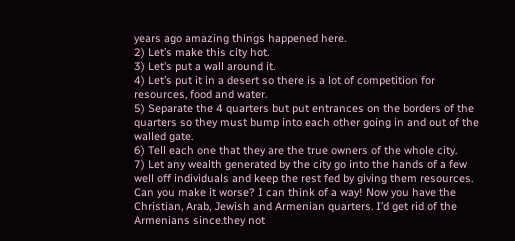years ago amazing things happened here.
2) Let’s make this city hot.
3) Let’s put a wall around it.
4) Let’s put it in a desert so there is a lot of competition for resources, food and water.
5) Separate the 4 quarters but put entrances on the borders of the quarters so they must bump into each other going in and out of the walled gate.
6) Tell each one that they are the true owners of the whole city.
7) Let any wealth generated by the city go into the hands of a few well off individuals and keep the rest fed by giving them resources.
Can you make it worse? I can think of a way! Now you have the Christian, Arab, Jewish and Armenian quarters. I’d get rid of the Armenians since.they not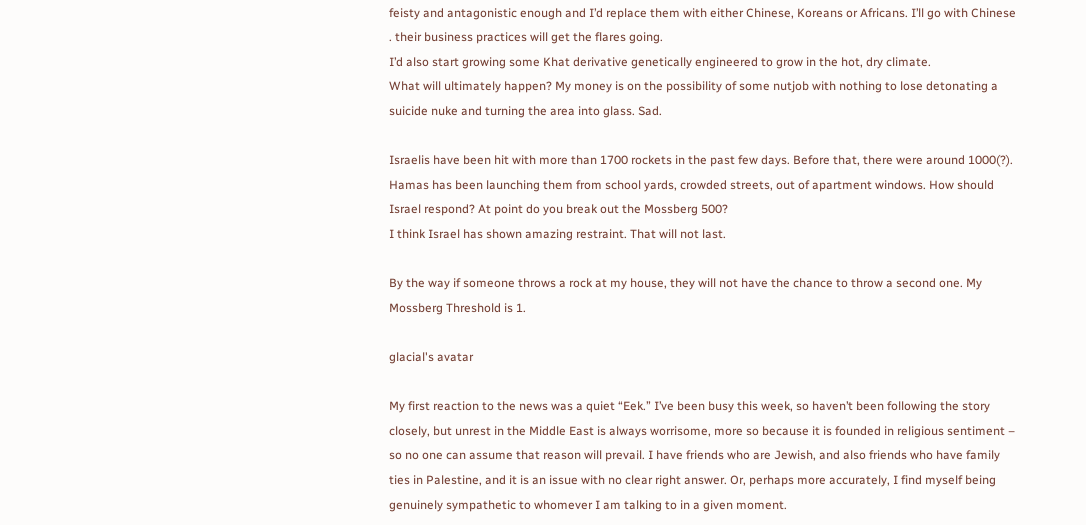feisty and antagonistic enough and I’d replace them with either Chinese, Koreans or Africans. I’ll go with Chinese . their business practices will get the flares going.
I’d also start growing some Khat derivative genetically engineered to grow in the hot, dry climate.
What will ultimately happen? My money is on the possibility of some nutjob with nothing to lose detonating a suicide nuke and turning the area into glass. Sad.

Israelis have been hit with more than 1700 rockets in the past few days. Before that, there were around 1000(?). Hamas has been launching them from school yards, crowded streets, out of apartment windows. How should Israel respond? At point do you break out the Mossberg 500?
I think Israel has shown amazing restraint. That will not last.

By the way if someone throws a rock at my house, they will not have the chance to throw a second one. My Mossberg Threshold is 1.

glacial's avatar

My first reaction to the news was a quiet “Eek.” I’ve been busy this week, so haven’t been following the story closely, but unrest in the Middle East is always worrisome, more so because it is founded in religious sentiment – so no one can assume that reason will prevail. I have friends who are Jewish, and also friends who have family ties in Palestine, and it is an issue with no clear right answer. Or, perhaps more accurately, I find myself being genuinely sympathetic to whomever I am talking to in a given moment.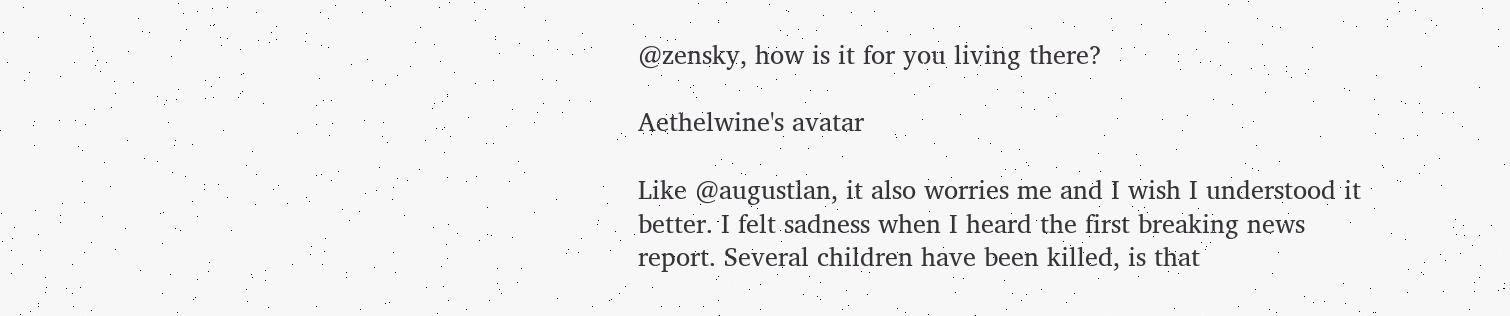@zensky, how is it for you living there?

Aethelwine's avatar

Like @augustlan, it also worries me and I wish I understood it better. I felt sadness when I heard the first breaking news report. Several children have been killed, is that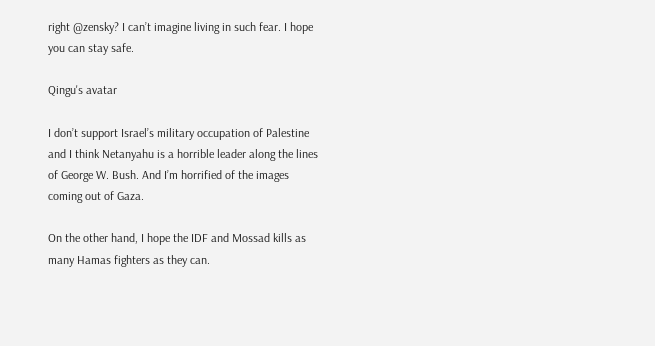right @zensky? I can’t imagine living in such fear. I hope you can stay safe.

Qingu's avatar

I don’t support Israel’s military occupation of Palestine and I think Netanyahu is a horrible leader along the lines of George W. Bush. And I’m horrified of the images coming out of Gaza.

On the other hand, I hope the IDF and Mossad kills as many Hamas fighters as they can.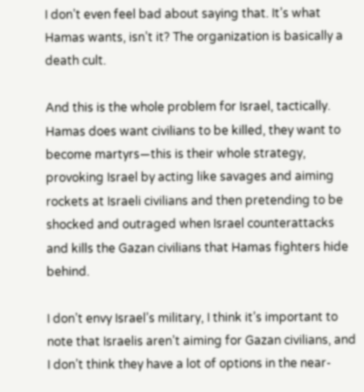I don’t even feel bad about saying that. It’s what Hamas wants, isn’t it? The organization is basically a death cult.

And this is the whole problem for Israel, tactically. Hamas does want civilians to be killed, they want to become martyrs—this is their whole strategy, provoking Israel by acting like savages and aiming rockets at Israeli civilians and then pretending to be shocked and outraged when Israel counterattacks and kills the Gazan civilians that Hamas fighters hide behind.

I don’t envy Israel’s military, I think it’s important to note that Israelis aren’t aiming for Gazan civilians, and I don’t think they have a lot of options in the near-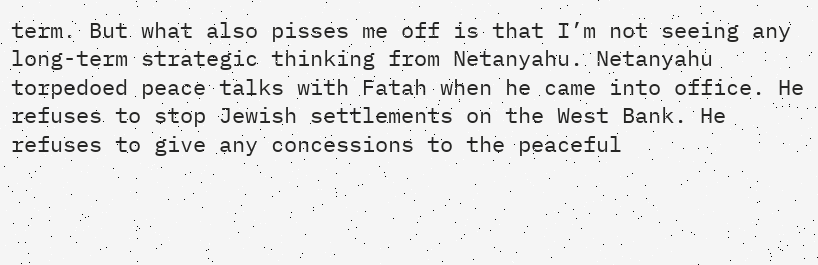term. But what also pisses me off is that I’m not seeing any long-term strategic thinking from Netanyahu. Netanyahu torpedoed peace talks with Fatah when he came into office. He refuses to stop Jewish settlements on the West Bank. He refuses to give any concessions to the peaceful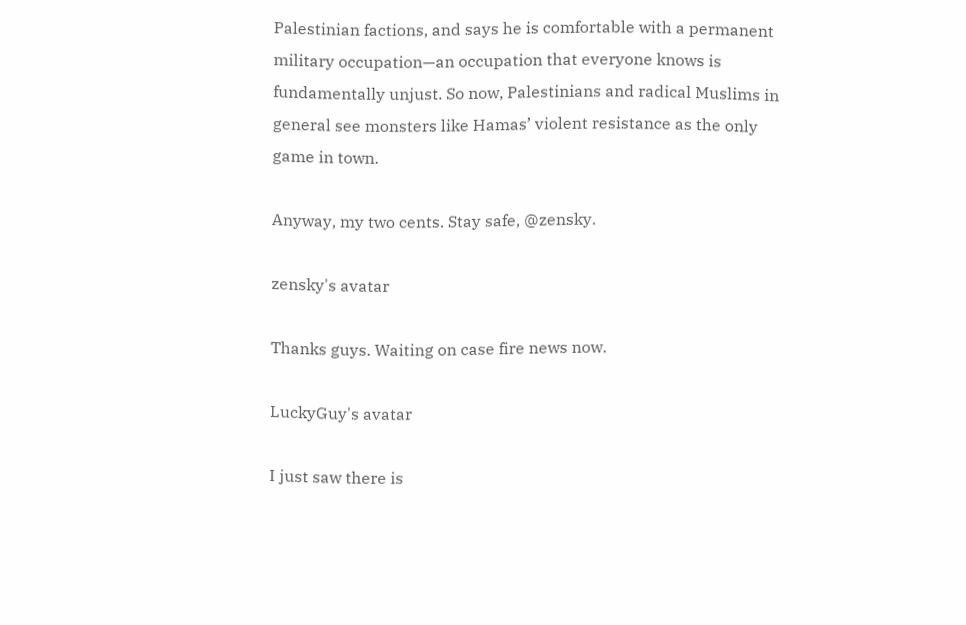Palestinian factions, and says he is comfortable with a permanent military occupation—an occupation that everyone knows is fundamentally unjust. So now, Palestinians and radical Muslims in general see monsters like Hamas’ violent resistance as the only game in town.

Anyway, my two cents. Stay safe, @zensky.

zensky's avatar

Thanks guys. Waiting on case fire news now.

LuckyGuy's avatar

I just saw there is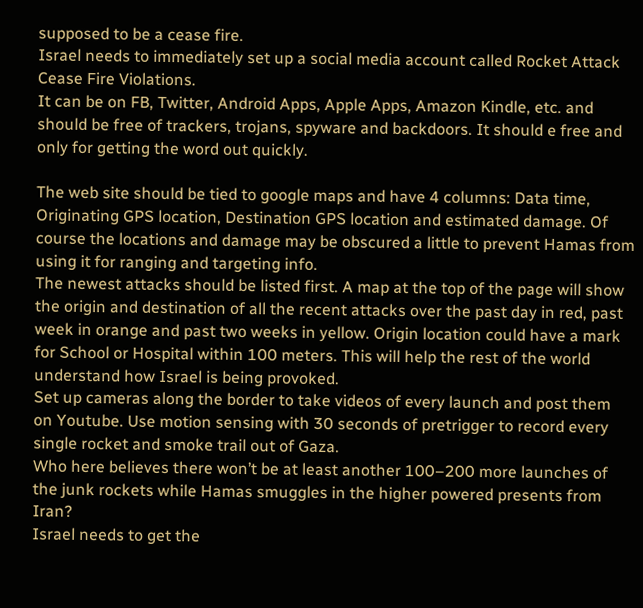supposed to be a cease fire.
Israel needs to immediately set up a social media account called Rocket Attack Cease Fire Violations.
It can be on FB, Twitter, Android Apps, Apple Apps, Amazon Kindle, etc. and should be free of trackers, trojans, spyware and backdoors. It should e free and only for getting the word out quickly.

The web site should be tied to google maps and have 4 columns: Data time, Originating GPS location, Destination GPS location and estimated damage. Of course the locations and damage may be obscured a little to prevent Hamas from using it for ranging and targeting info.
The newest attacks should be listed first. A map at the top of the page will show the origin and destination of all the recent attacks over the past day in red, past week in orange and past two weeks in yellow. Origin location could have a mark for School or Hospital within 100 meters. This will help the rest of the world understand how Israel is being provoked.
Set up cameras along the border to take videos of every launch and post them on Youtube. Use motion sensing with 30 seconds of pretrigger to record every single rocket and smoke trail out of Gaza.
Who here believes there won’t be at least another 100–200 more launches of the junk rockets while Hamas smuggles in the higher powered presents from Iran?
Israel needs to get the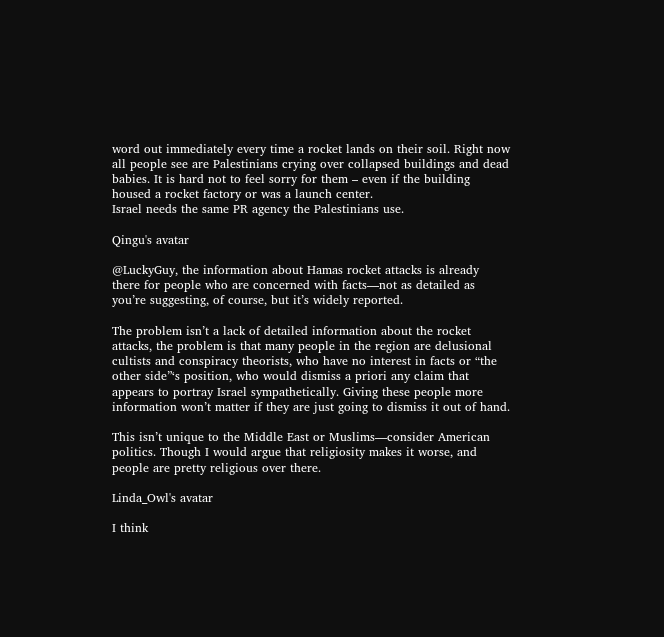word out immediately every time a rocket lands on their soil. Right now all people see are Palestinians crying over collapsed buildings and dead babies. It is hard not to feel sorry for them – even if the building housed a rocket factory or was a launch center.
Israel needs the same PR agency the Palestinians use.

Qingu's avatar

@LuckyGuy, the information about Hamas rocket attacks is already there for people who are concerned with facts—not as detailed as you’re suggesting, of course, but it’s widely reported.

The problem isn’t a lack of detailed information about the rocket attacks, the problem is that many people in the region are delusional cultists and conspiracy theorists, who have no interest in facts or “the other side”‘s position, who would dismiss a priori any claim that appears to portray Israel sympathetically. Giving these people more information won’t matter if they are just going to dismiss it out of hand.

This isn’t unique to the Middle East or Muslims—consider American politics. Though I would argue that religiosity makes it worse, and people are pretty religious over there.

Linda_Owl's avatar

I think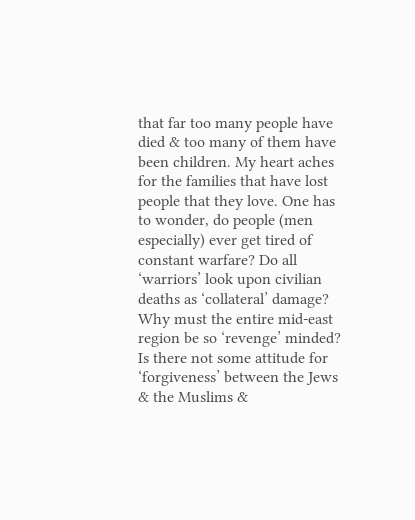that far too many people have died & too many of them have been children. My heart aches for the families that have lost people that they love. One has to wonder, do people (men especially) ever get tired of constant warfare? Do all ‘warriors’ look upon civilian deaths as ‘collateral’ damage? Why must the entire mid-east region be so ‘revenge’ minded? Is there not some attitude for ‘forgiveness’ between the Jews & the Muslims &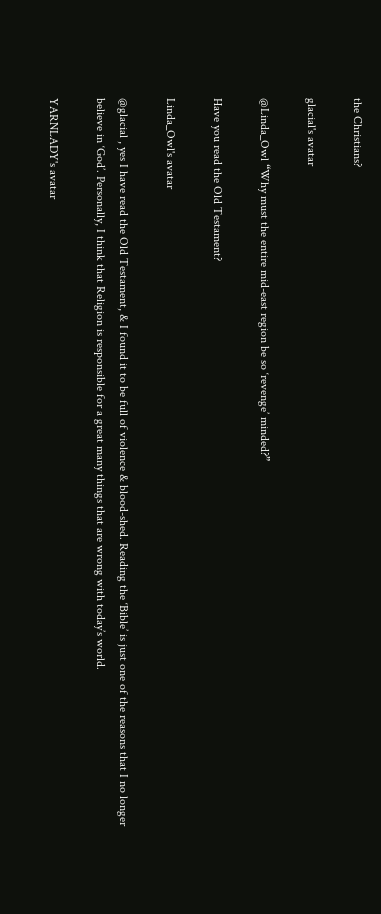the Christians?

glacial's avatar

@Linda_Owl “Why must the entire mid-east region be so ‘revenge’ minded?”

Have you read the Old Testament?

Linda_Owl's avatar

@glacial , yes I have read the Old Testament, & I found it to be full of violence & blood-shed. Reading the ‘Bible’ is just one of the reasons that I no longer believe in ‘God’. Personally, I think that Religion is responsible for a great many things that are wrong with today’s world.

YARNLADY's avatar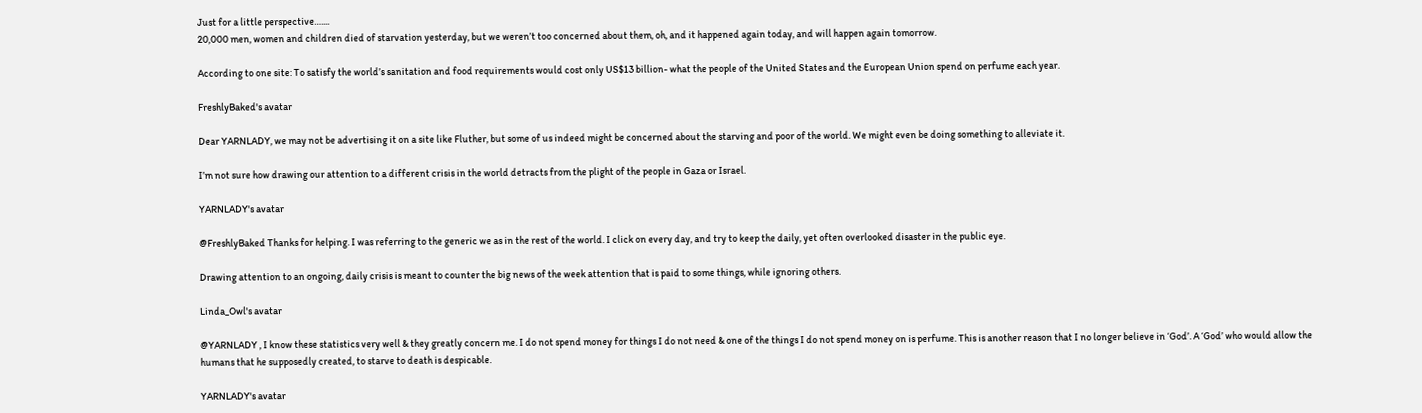Just for a little perspective…....
20,000 men, women and children died of starvation yesterday, but we weren’t too concerned about them, oh, and it happened again today, and will happen again tomorrow.

According to one site: To satisfy the world’s sanitation and food requirements would cost only US$13 billion- what the people of the United States and the European Union spend on perfume each year.

FreshlyBaked's avatar

Dear YARNLADY, we may not be advertising it on a site like Fluther, but some of us indeed might be concerned about the starving and poor of the world. We might even be doing something to alleviate it.

I’m not sure how drawing our attention to a different crisis in the world detracts from the plight of the people in Gaza or Israel.

YARNLADY's avatar

@FreshlyBaked Thanks for helping. I was referring to the generic we as in the rest of the world. I click on every day, and try to keep the daily, yet often overlooked disaster in the public eye.

Drawing attention to an ongoing, daily crisis is meant to counter the big news of the week attention that is paid to some things, while ignoring others.

Linda_Owl's avatar

@YARNLADY , I know these statistics very well & they greatly concern me. I do not spend money for things I do not need & one of the things I do not spend money on is perfume. This is another reason that I no longer believe in ‘God’. A ‘God’ who would allow the humans that he supposedly created, to starve to death is despicable.

YARNLADY's avatar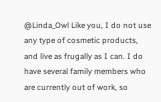@Linda_Owl Like you, I do not use any type of cosmetic products, and live as frugally as I can. I do have several family members who are currently out of work, so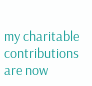my charitable contributions are now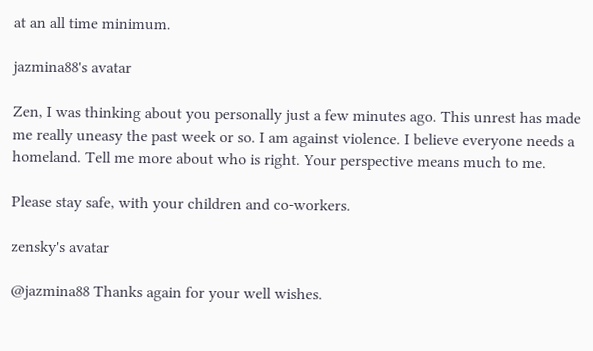at an all time minimum.

jazmina88's avatar

Zen, I was thinking about you personally just a few minutes ago. This unrest has made me really uneasy the past week or so. I am against violence. I believe everyone needs a homeland. Tell me more about who is right. Your perspective means much to me.

Please stay safe, with your children and co-workers.

zensky's avatar

@jazmina88 Thanks again for your well wishes.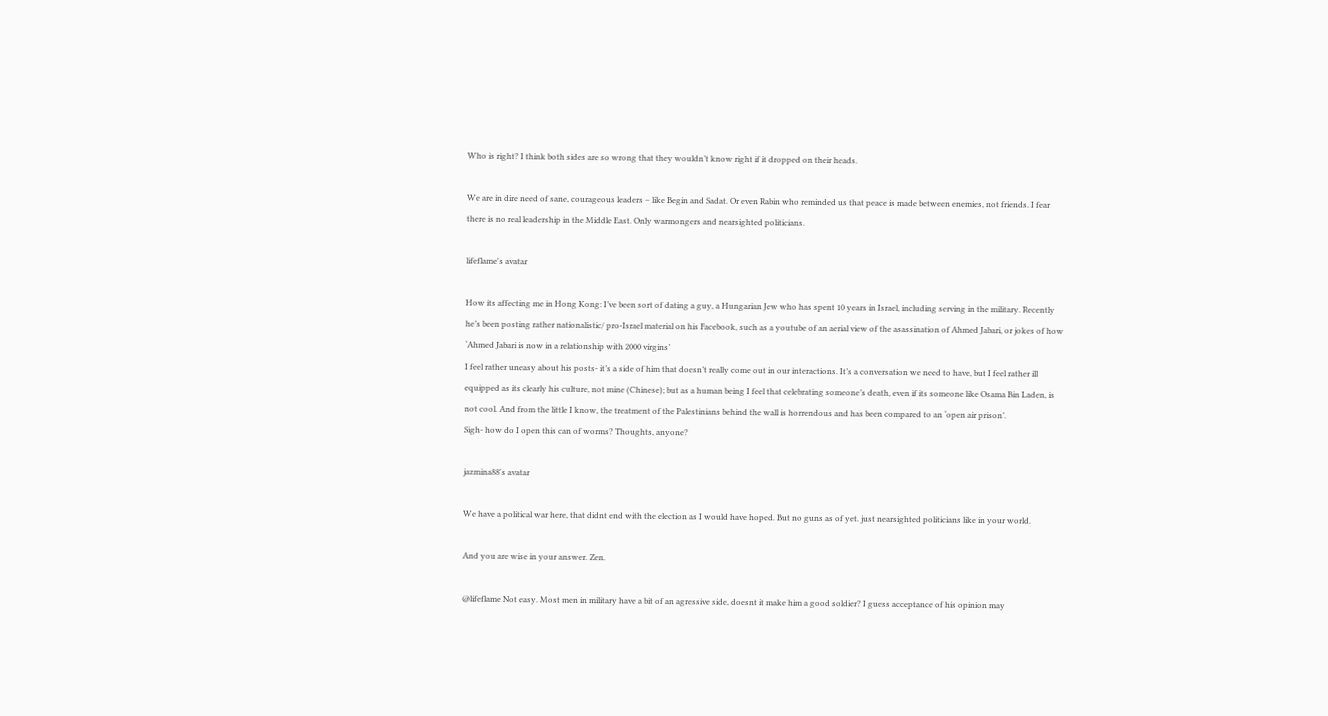Who is right? I think both sides are so wrong that they wouldn’t know right if it dropped on their heads.

We are in dire need of sane, courageous leaders – like Begin and Sadat. Or even Rabin who reminded us that peace is made between enemies, not friends. I fear there is no real leadership in the Middle East. Only warmongers and nearsighted politicians.

lifeflame's avatar

How its affecting me in Hong Kong: I’ve been sort of dating a guy, a Hungarian Jew who has spent 10 years in Israel, including serving in the military. Recently he’s been posting rather nationalistic/ pro-Israel material on his Facebook, such as a youtube of an aerial view of the asassination of Ahmed Jabari, or jokes of how ‘Ahmed Jabari is now in a relationship with 2000 virgins’
I feel rather uneasy about his posts- it’s a side of him that doesn’t really come out in our interactions. It’s a conversation we need to have, but I feel rather ill equipped as its clearly his culture, not mine (Chinese); but as a human being I feel that celebrating someone’s death, even if its someone like Osama Bin Laden, is not cool. And from the little I know, the treatment of the Palestinians behind the wall is horrendous and has been compared to an ‘open air prison’.
Sigh- how do I open this can of worms? Thoughts, anyone?

jazmina88's avatar

We have a political war here, that didnt end with the election as I would have hoped. But no guns as of yet. just nearsighted politicians like in your world.

And you are wise in your answer. Zen.

@lifeflame Not easy. Most men in military have a bit of an agressive side, doesnt it make him a good soldier? I guess acceptance of his opinion may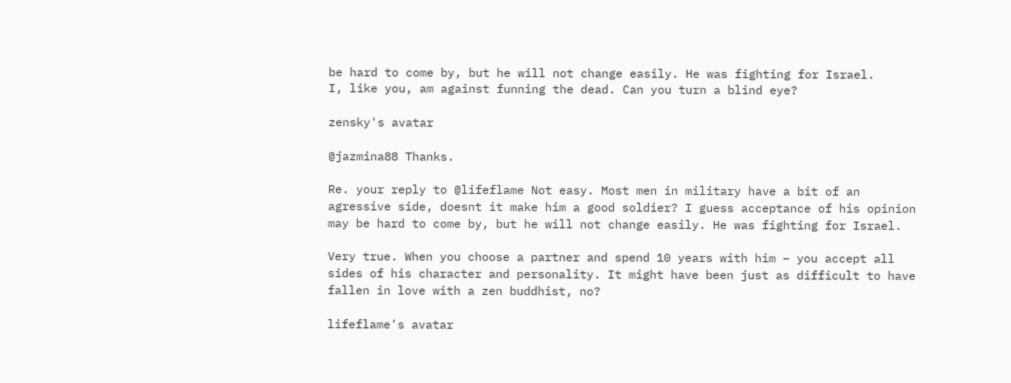be hard to come by, but he will not change easily. He was fighting for Israel.
I, like you, am against funning the dead. Can you turn a blind eye?

zensky's avatar

@jazmina88 Thanks.

Re. your reply to @lifeflame Not easy. Most men in military have a bit of an agressive side, doesnt it make him a good soldier? I guess acceptance of his opinion may be hard to come by, but he will not change easily. He was fighting for Israel.

Very true. When you choose a partner and spend 10 years with him – you accept all sides of his character and personality. It might have been just as difficult to have fallen in love with a zen buddhist, no?

lifeflame's avatar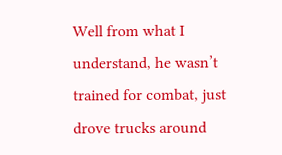Well from what I understand, he wasn’t trained for combat, just drove trucks around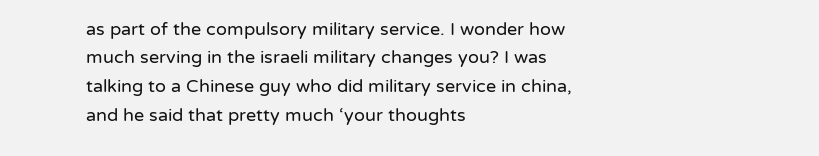as part of the compulsory military service. I wonder how much serving in the israeli military changes you? I was talking to a Chinese guy who did military service in china, and he said that pretty much ‘your thoughts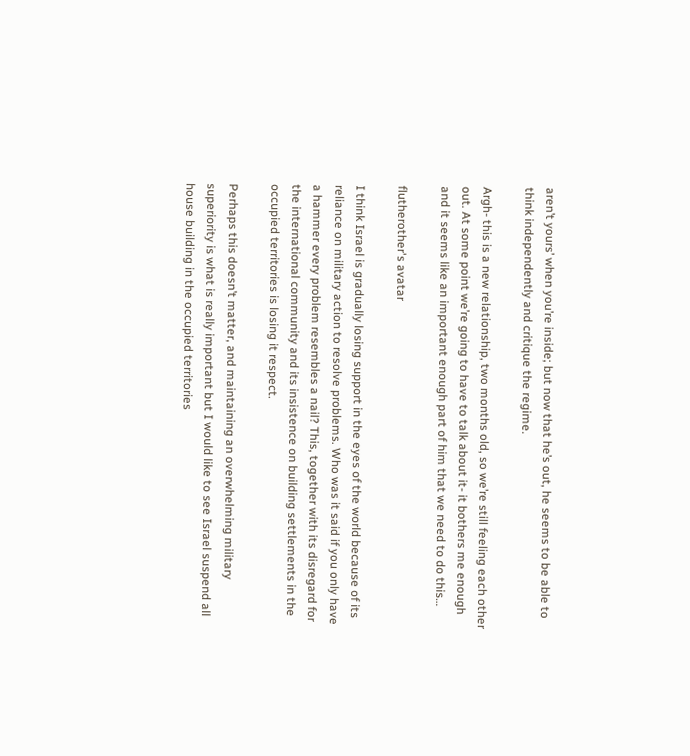aren’t yours’ when you’re inside; but now that he’s out, he seems to be able to think independently and critique the regime.

Argh- this is a new relationship, two months old, so we’re still feeling each other out. At some point we’re going to have to talk about it- it bothers me enough and it seems like an important enough part of him that we need to do this…

flutherother's avatar

I think Israel is gradually losing support in the eyes of the world because of its reliance on military action to resolve problems. Who was it said if you only have a hammer every problem resembles a nail? This, together with its disregard for the international community and its insistence on building settlements in the occupied territories is losing it respect.

Perhaps this doesn’t matter, and maintaining an overwhelming military superiority is what is really important but I would like to see Israel suspend all house building in the occupied territories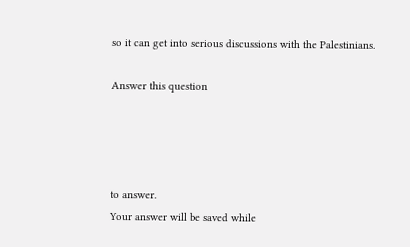so it can get into serious discussions with the Palestinians.

Answer this question




to answer.
Your answer will be saved while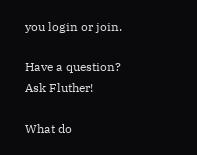you login or join.

Have a question? Ask Fluther!

What do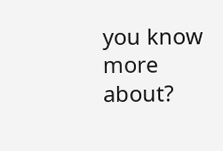you know more about?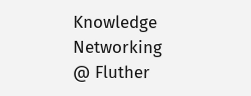Knowledge Networking @ Fluther